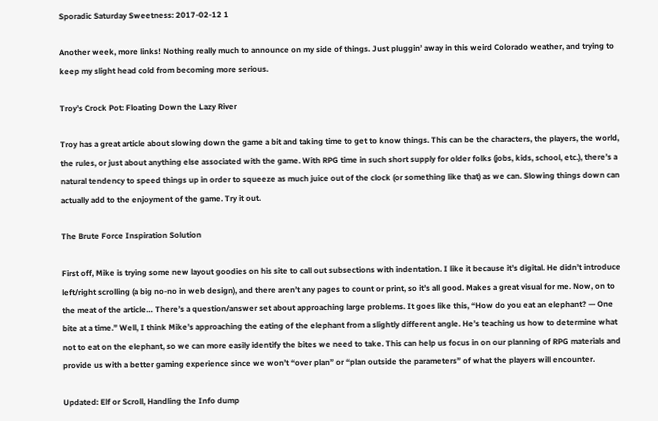Sporadic Saturday Sweetness: 2017-02-12 1

Another week, more links! Nothing really much to announce on my side of things. Just pluggin’ away in this weird Colorado weather, and trying to keep my slight head cold from becoming more serious.

Troy’s Crock Pot: Floating Down the Lazy River

Troy has a great article about slowing down the game a bit and taking time to get to know things. This can be the characters, the players, the world, the rules, or just about anything else associated with the game. With RPG time in such short supply for older folks (jobs, kids, school, etc.), there’s a natural tendency to speed things up in order to squeeze as much juice out of the clock (or something like that) as we can. Slowing things down can actually add to the enjoyment of the game. Try it out.

The Brute Force Inspiration Solution

First off, Mike is trying some new layout goodies on his site to call out subsections with indentation. I like it because it’s digital. He didn’t introduce left/right scrolling (a big no-no in web design), and there aren’t any pages to count or print, so it’s all good. Makes a great visual for me. Now, on to the meat of the article… There’s a question/answer set about approaching large problems. It goes like this, “How do you eat an elephant? — One bite at a time.” Well, I think Mike’s approaching the eating of the elephant from a slightly different angle. He’s teaching us how to determine what not to eat on the elephant, so we can more easily identify the bites we need to take. This can help us focus in on our planning of RPG materials and provide us with a better gaming experience since we won’t “over plan” or “plan outside the parameters” of what the players will encounter.

Updated: Elf or Scroll, Handling the Info dump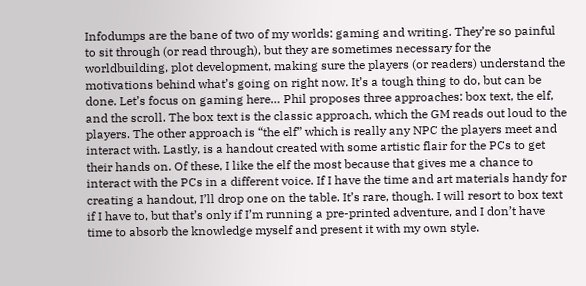Infodumps are the bane of two of my worlds: gaming and writing. They’re so painful to sit through (or read through), but they are sometimes necessary for the worldbuilding, plot development, making sure the players (or readers) understand the motivations behind what’s going on right now. It’s a tough thing to do, but can be done. Let’s focus on gaming here… Phil proposes three approaches: box text, the elf, and the scroll. The box text is the classic approach, which the GM reads out loud to the players. The other approach is “the elf” which is really any NPC the players meet and interact with. Lastly, is a handout created with some artistic flair for the PCs to get their hands on. Of these, I like the elf the most because that gives me a chance to interact with the PCs in a different voice. If I have the time and art materials handy for creating a handout, I’ll drop one on the table. It’s rare, though. I will resort to box text if I have to, but that’s only if I’m running a pre-printed adventure, and I don’t have time to absorb the knowledge myself and present it with my own style.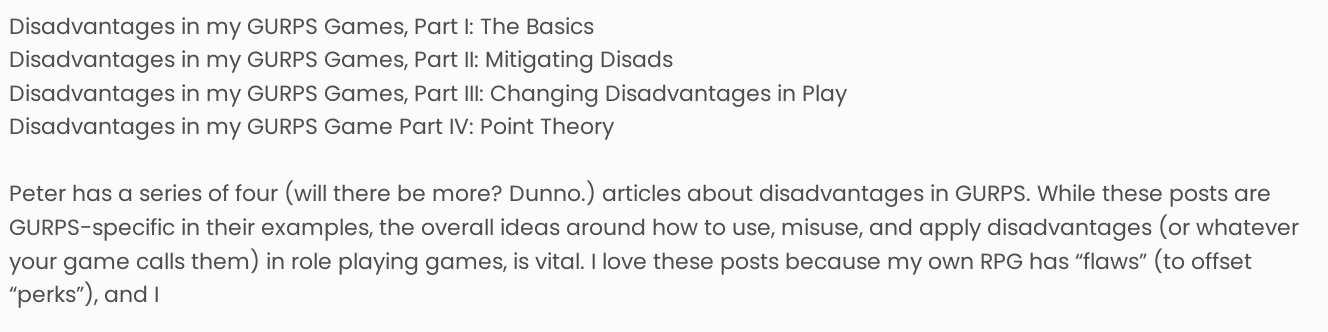Disadvantages in my GURPS Games, Part I: The Basics
Disadvantages in my GURPS Games, Part II: Mitigating Disads
Disadvantages in my GURPS Games, Part III: Changing Disadvantages in Play
Disadvantages in my GURPS Game Part IV: Point Theory

Peter has a series of four (will there be more? Dunno.) articles about disadvantages in GURPS. While these posts are GURPS-specific in their examples, the overall ideas around how to use, misuse, and apply disadvantages (or whatever your game calls them) in role playing games, is vital. I love these posts because my own RPG has “flaws” (to offset “perks”), and I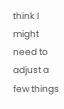think I might need to adjust a few things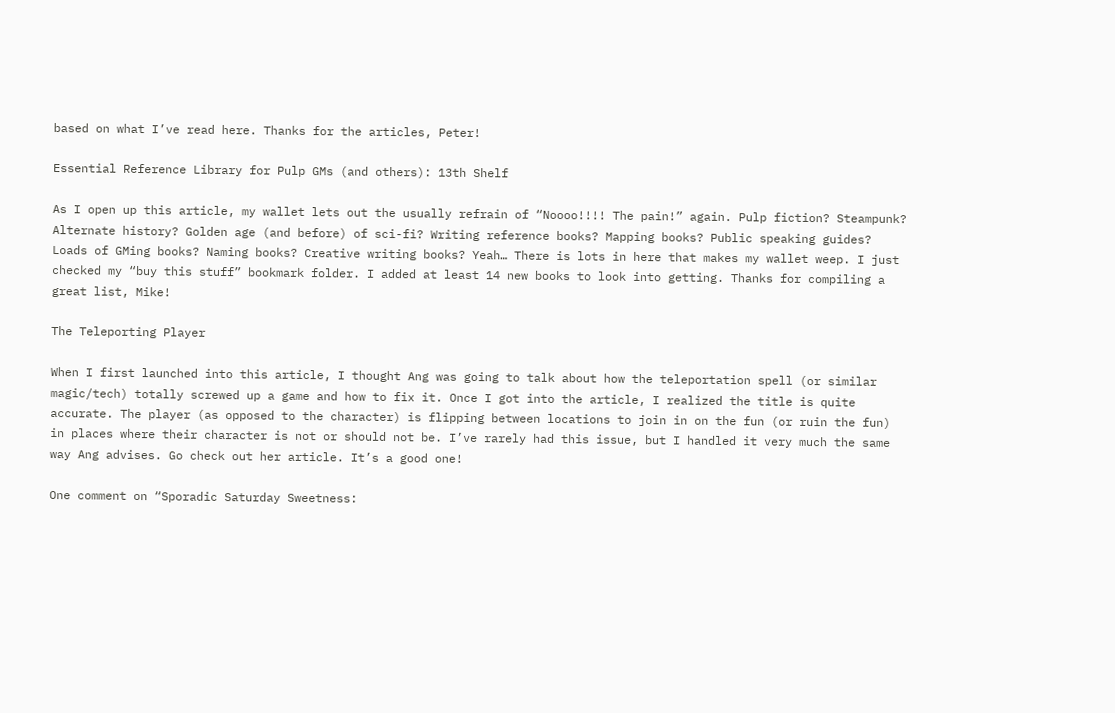based on what I’ve read here. Thanks for the articles, Peter!

Essential Reference Library for Pulp GMs (and others): 13th Shelf

As I open up this article, my wallet lets out the usually refrain of “Noooo!!!! The pain!” again. Pulp fiction? Steampunk? Alternate history? Golden age (and before) of sci-fi? Writing reference books? Mapping books? Public speaking guides? Loads of GMing books? Naming books? Creative writing books? Yeah… There is lots in here that makes my wallet weep. I just checked my “buy this stuff” bookmark folder. I added at least 14 new books to look into getting. Thanks for compiling a great list, Mike!

The Teleporting Player

When I first launched into this article, I thought Ang was going to talk about how the teleportation spell (or similar magic/tech) totally screwed up a game and how to fix it. Once I got into the article, I realized the title is quite accurate. The player (as opposed to the character) is flipping between locations to join in on the fun (or ruin the fun) in places where their character is not or should not be. I’ve rarely had this issue, but I handled it very much the same way Ang advises. Go check out her article. It’s a good one!

One comment on “Sporadic Saturday Sweetness: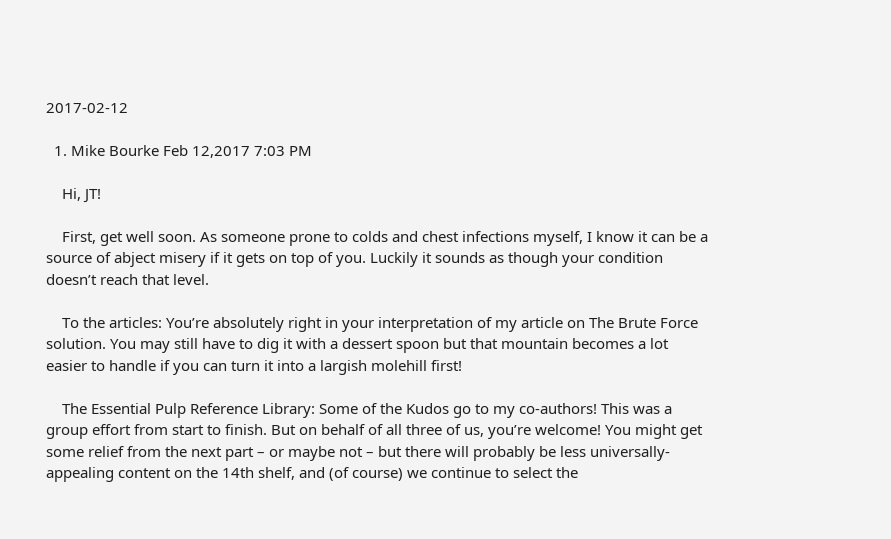2017-02-12

  1. Mike Bourke Feb 12,2017 7:03 PM

    Hi, JT!

    First, get well soon. As someone prone to colds and chest infections myself, I know it can be a source of abject misery if it gets on top of you. Luckily it sounds as though your condition doesn’t reach that level.

    To the articles: You’re absolutely right in your interpretation of my article on The Brute Force solution. You may still have to dig it with a dessert spoon but that mountain becomes a lot easier to handle if you can turn it into a largish molehill first!

    The Essential Pulp Reference Library: Some of the Kudos go to my co-authors! This was a group effort from start to finish. But on behalf of all three of us, you’re welcome! You might get some relief from the next part – or maybe not – but there will probably be less universally-appealing content on the 14th shelf, and (of course) we continue to select the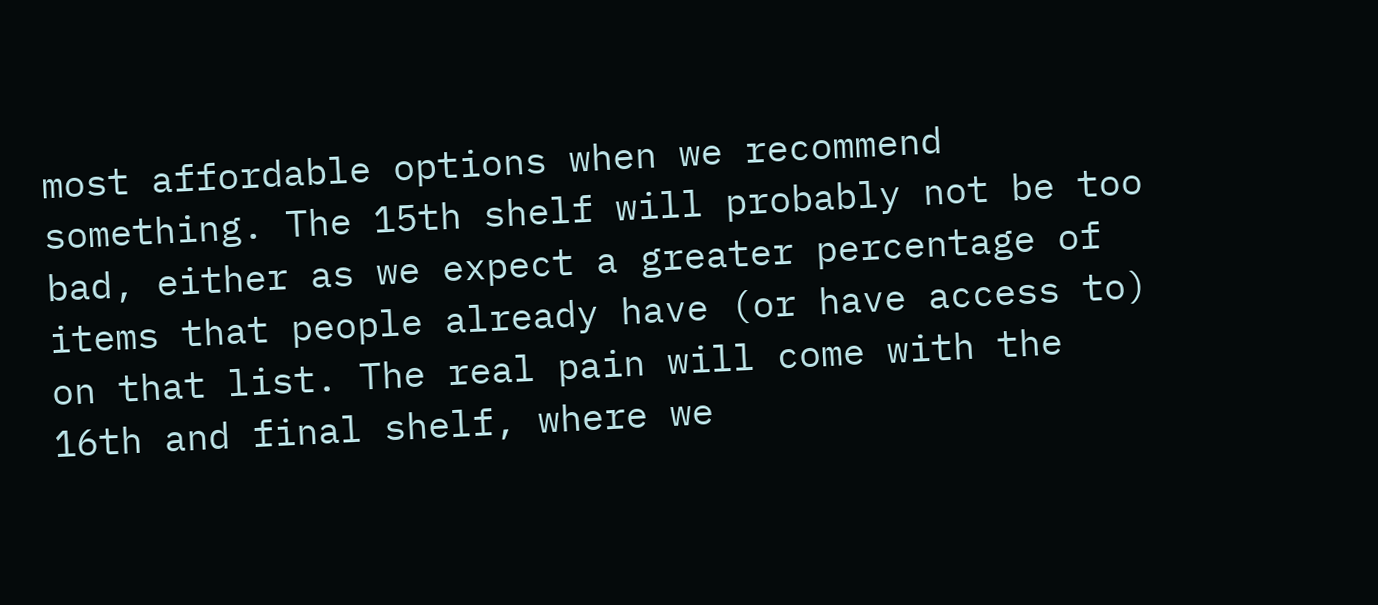most affordable options when we recommend something. The 15th shelf will probably not be too bad, either as we expect a greater percentage of items that people already have (or have access to) on that list. The real pain will come with the 16th and final shelf, where we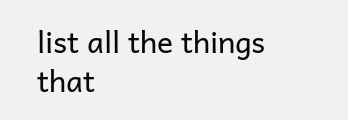list all the things that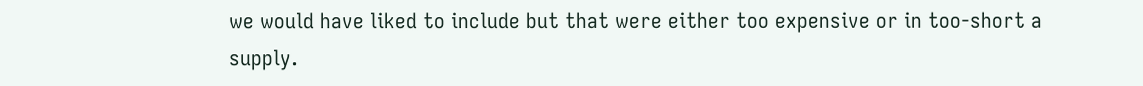we would have liked to include but that were either too expensive or in too-short a supply.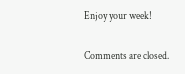Enjoy your week!

Comments are closed.